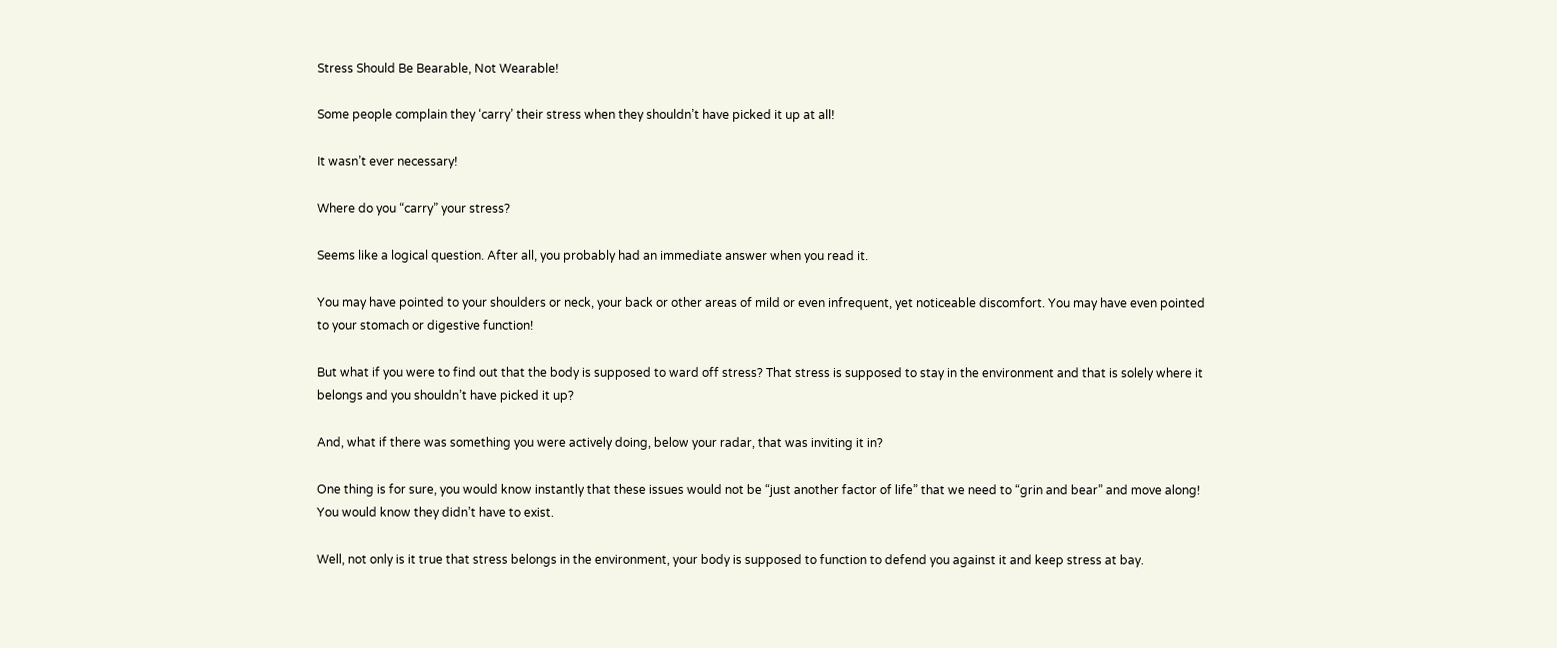Stress Should Be Bearable, Not Wearable!

Some people complain they ‘carry’ their stress when they shouldn’t have picked it up at all!

It wasn’t ever necessary!

Where do you “carry” your stress?

Seems like a logical question. After all, you probably had an immediate answer when you read it.

You may have pointed to your shoulders or neck, your back or other areas of mild or even infrequent, yet noticeable discomfort. You may have even pointed to your stomach or digestive function!

But what if you were to find out that the body is supposed to ward off stress? That stress is supposed to stay in the environment and that is solely where it belongs and you shouldn’t have picked it up?

And, what if there was something you were actively doing, below your radar, that was inviting it in?

One thing is for sure, you would know instantly that these issues would not be “just another factor of life” that we need to “grin and bear” and move along! You would know they didn’t have to exist.

Well, not only is it true that stress belongs in the environment, your body is supposed to function to defend you against it and keep stress at bay.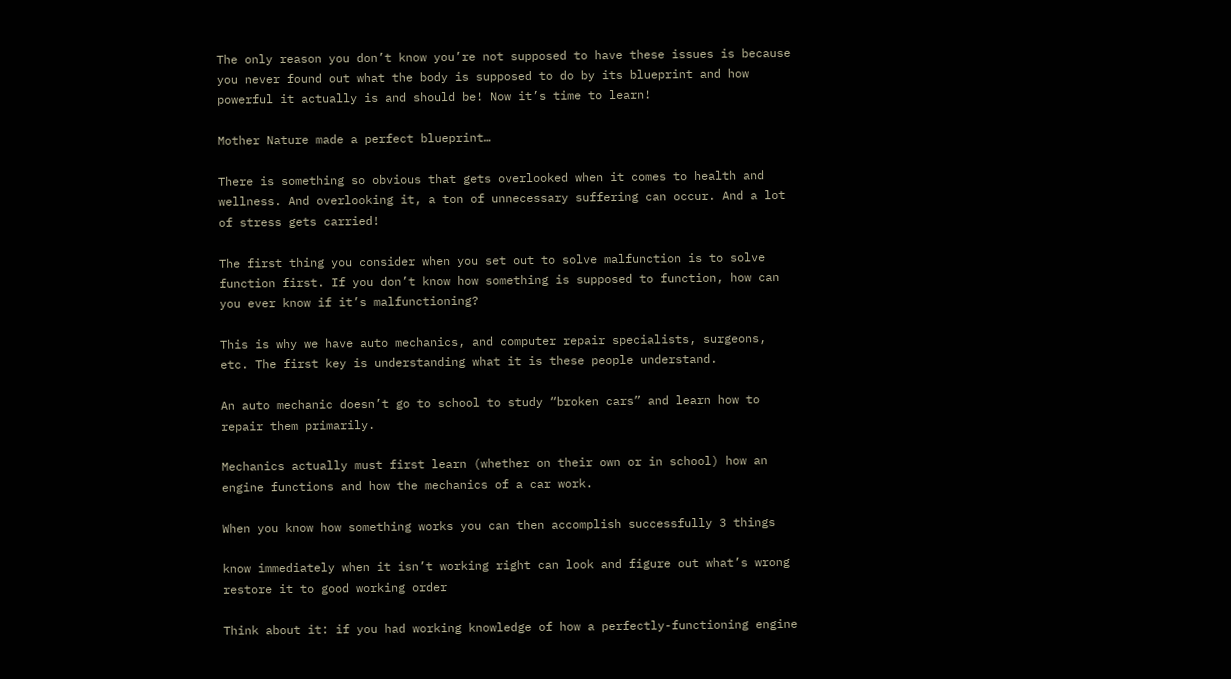The only reason you don’t know you’re not supposed to have these issues is because you never found out what the body is supposed to do by its blueprint and how powerful it actually is and should be! Now it’s time to learn!

Mother Nature made a perfect blueprint…

There is something so obvious that gets overlooked when it comes to health and wellness. And overlooking it, a ton of unnecessary suffering can occur. And a lot of stress gets carried!

The first thing you consider when you set out to solve malfunction is to solve function first. If you don’t know how something is supposed to function, how can you ever know if it’s malfunctioning?

This is why we have auto mechanics, and computer repair specialists, surgeons, etc. The first key is understanding what it is these people understand.

An auto mechanic doesn’t go to school to study “broken cars” and learn how to repair them primarily.

Mechanics actually must first learn (whether on their own or in school) how an engine functions and how the mechanics of a car work.

When you know how something works you can then accomplish successfully 3 things

know immediately when it isn’t working right can look and figure out what’s wrong restore it to good working order

Think about it: if you had working knowledge of how a perfectly-functioning engine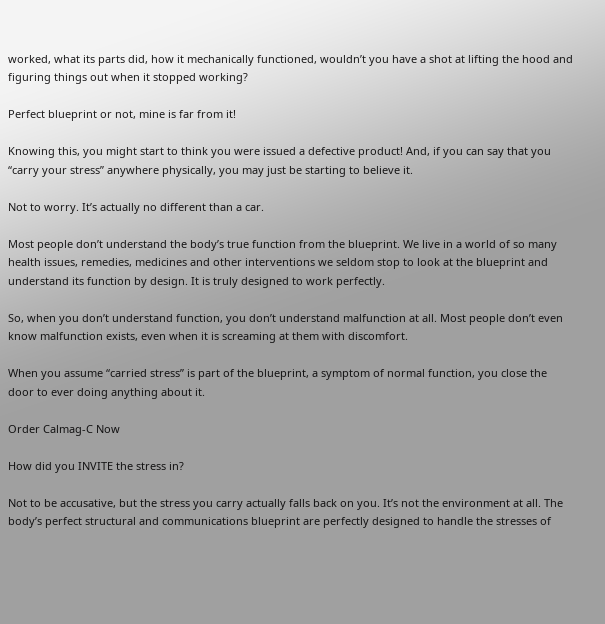worked, what its parts did, how it mechanically functioned, wouldn’t you have a shot at lifting the hood and figuring things out when it stopped working?

Perfect blueprint or not, mine is far from it!

Knowing this, you might start to think you were issued a defective product! And, if you can say that you “carry your stress” anywhere physically, you may just be starting to believe it.

Not to worry. It’s actually no different than a car.

Most people don’t understand the body’s true function from the blueprint. We live in a world of so many health issues, remedies, medicines and other interventions we seldom stop to look at the blueprint and understand its function by design. It is truly designed to work perfectly.

So, when you don’t understand function, you don’t understand malfunction at all. Most people don’t even know malfunction exists, even when it is screaming at them with discomfort.

When you assume “carried stress” is part of the blueprint, a symptom of normal function, you close the door to ever doing anything about it.

Order Calmag-C Now

How did you INVITE the stress in?

Not to be accusative, but the stress you carry actually falls back on you. It’s not the environment at all. The body’s perfect structural and communications blueprint are perfectly designed to handle the stresses of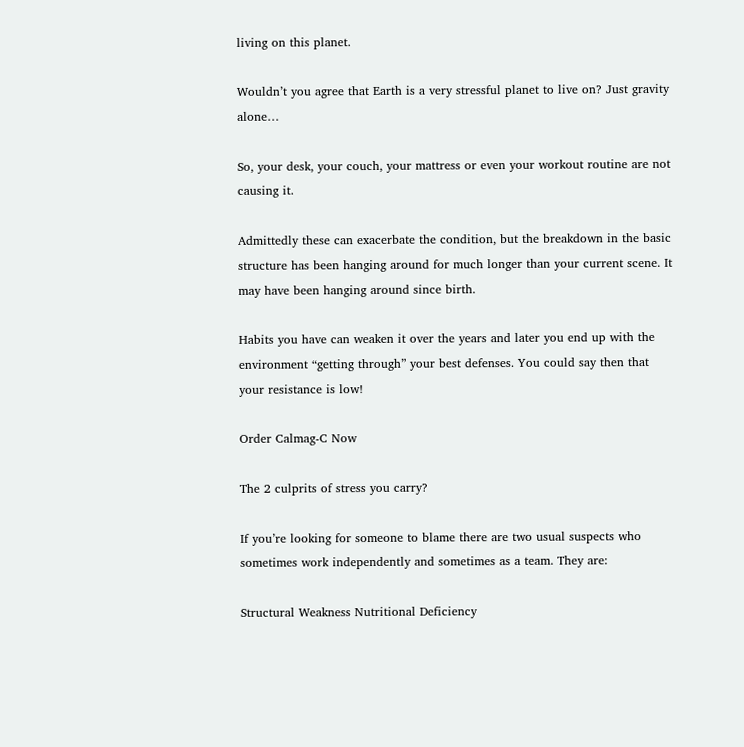living on this planet.

Wouldn’t you agree that Earth is a very stressful planet to live on? Just gravity alone…

So, your desk, your couch, your mattress or even your workout routine are not causing it.

Admittedly these can exacerbate the condition, but the breakdown in the basic structure has been hanging around for much longer than your current scene. It may have been hanging around since birth.

Habits you have can weaken it over the years and later you end up with the environment “getting through” your best defenses. You could say then that your resistance is low!

Order Calmag-C Now

The 2 culprits of stress you carry?

If you’re looking for someone to blame there are two usual suspects who sometimes work independently and sometimes as a team. They are:

Structural Weakness Nutritional Deficiency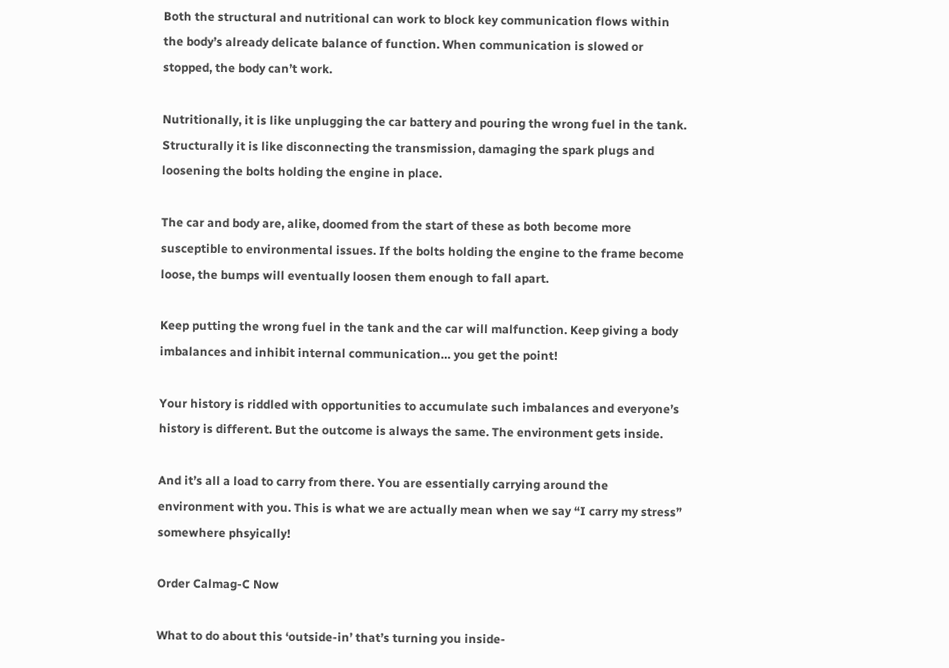Both the structural and nutritional can work to block key communication flows within the body’s already delicate balance of function. When communication is slowed or stopped, the body can’t work.

Nutritionally, it is like unplugging the car battery and pouring the wrong fuel in the tank. Structurally it is like disconnecting the transmission, damaging the spark plugs and loosening the bolts holding the engine in place.

The car and body are, alike, doomed from the start of these as both become more susceptible to environmental issues. If the bolts holding the engine to the frame become loose, the bumps will eventually loosen them enough to fall apart.

Keep putting the wrong fuel in the tank and the car will malfunction. Keep giving a body imbalances and inhibit internal communication… you get the point!

Your history is riddled with opportunities to accumulate such imbalances and everyone’s history is different. But the outcome is always the same. The environment gets inside.

And it’s all a load to carry from there. You are essentially carrying around the environment with you. This is what we are actually mean when we say “I carry my stress” somewhere phsyically!

Order Calmag-C Now

What to do about this ‘outside-in’ that’s turning you inside-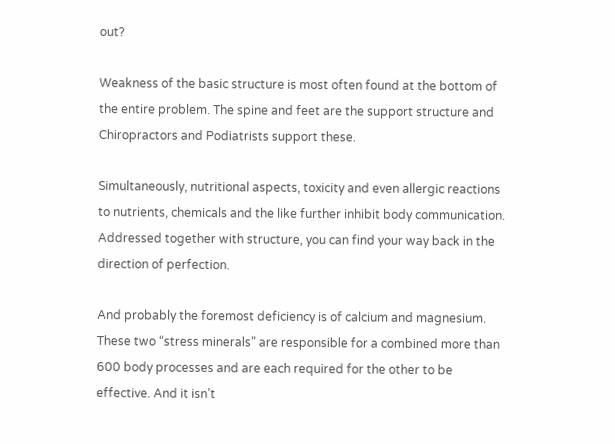out?

Weakness of the basic structure is most often found at the bottom of the entire problem. The spine and feet are the support structure and Chiropractors and Podiatrists support these.

Simultaneously, nutritional aspects, toxicity and even allergic reactions to nutrients, chemicals and the like further inhibit body communication. Addressed together with structure, you can find your way back in the direction of perfection.

And probably the foremost deficiency is of calcium and magnesium. These two “stress minerals” are responsible for a combined more than 600 body processes and are each required for the other to be effective. And it isn’t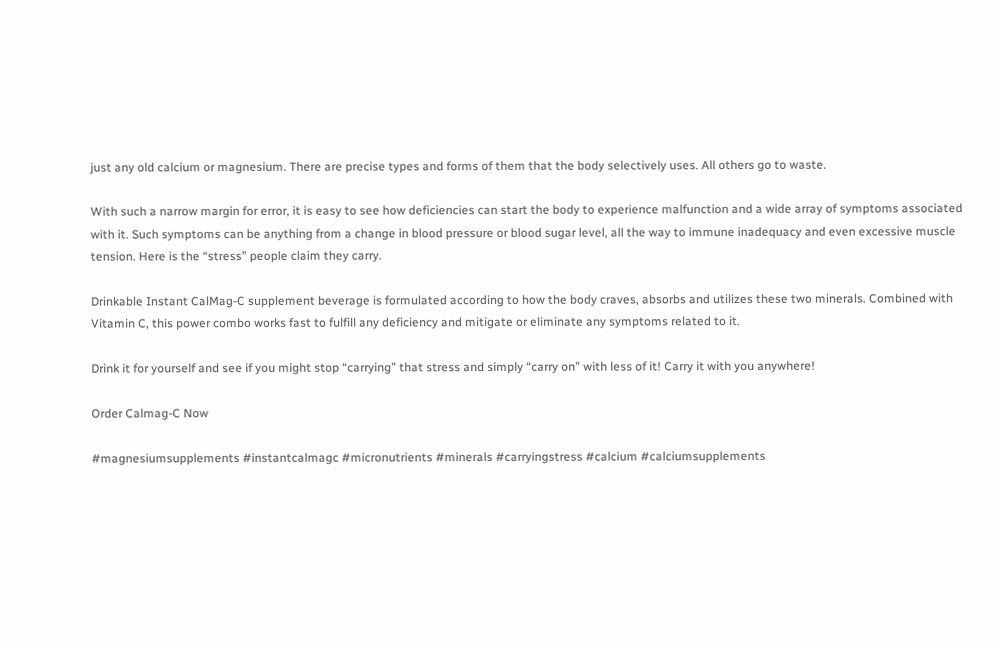just any old calcium or magnesium. There are precise types and forms of them that the body selectively uses. All others go to waste.

With such a narrow margin for error, it is easy to see how deficiencies can start the body to experience malfunction and a wide array of symptoms associated with it. Such symptoms can be anything from a change in blood pressure or blood sugar level, all the way to immune inadequacy and even excessive muscle tension. Here is the “stress” people claim they carry.

Drinkable Instant CalMag-C supplement beverage is formulated according to how the body craves, absorbs and utilizes these two minerals. Combined with Vitamin C, this power combo works fast to fulfill any deficiency and mitigate or eliminate any symptoms related to it.

Drink it for yourself and see if you might stop “carrying” that stress and simply “carry on” with less of it! Carry it with you anywhere!

Order Calmag-C Now

#magnesiumsupplements #instantcalmagc #micronutrients #minerals #carryingstress #calcium #calciumsupplements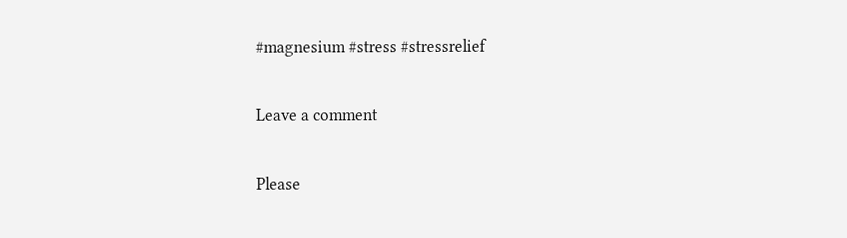#magnesium #stress #stressrelief

Leave a comment

Please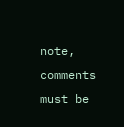note, comments must be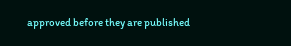approved before they are published